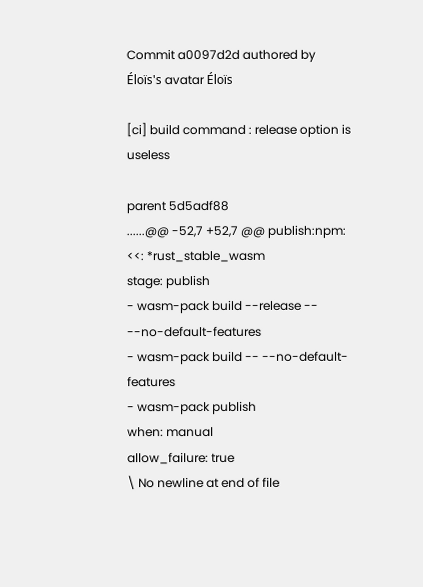Commit a0097d2d authored by Éloïs's avatar Éloïs

[ci] build command : release option is useless

parent 5d5adf88
......@@ -52,7 +52,7 @@ publish:npm:
<<: *rust_stable_wasm
stage: publish
- wasm-pack build --release -- --no-default-features
- wasm-pack build -- --no-default-features
- wasm-pack publish
when: manual
allow_failure: true
\ No newline at end of file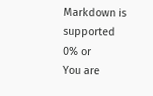Markdown is supported
0% or
You are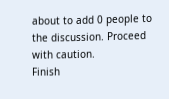about to add 0 people to the discussion. Proceed with caution.
Finish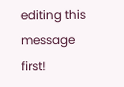editing this message first!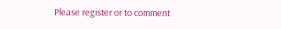Please register or to comment